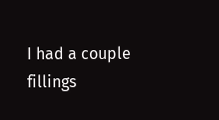I had a couple fillings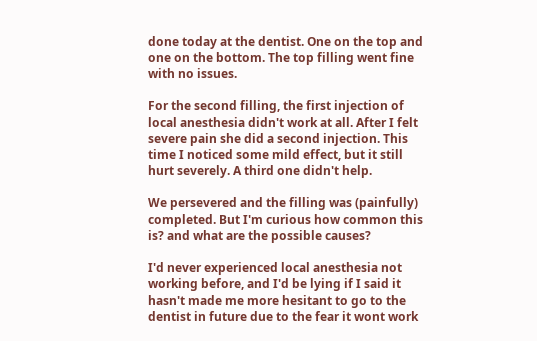done today at the dentist. One on the top and one on the bottom. The top filling went fine with no issues.

For the second filling, the first injection of local anesthesia didn't work at all. After I felt severe pain she did a second injection. This time I noticed some mild effect, but it still hurt severely. A third one didn't help.

We persevered and the filling was (painfully) completed. But I'm curious how common this is? and what are the possible causes?

I'd never experienced local anesthesia not working before, and I'd be lying if I said it hasn't made me more hesitant to go to the dentist in future due to the fear it wont work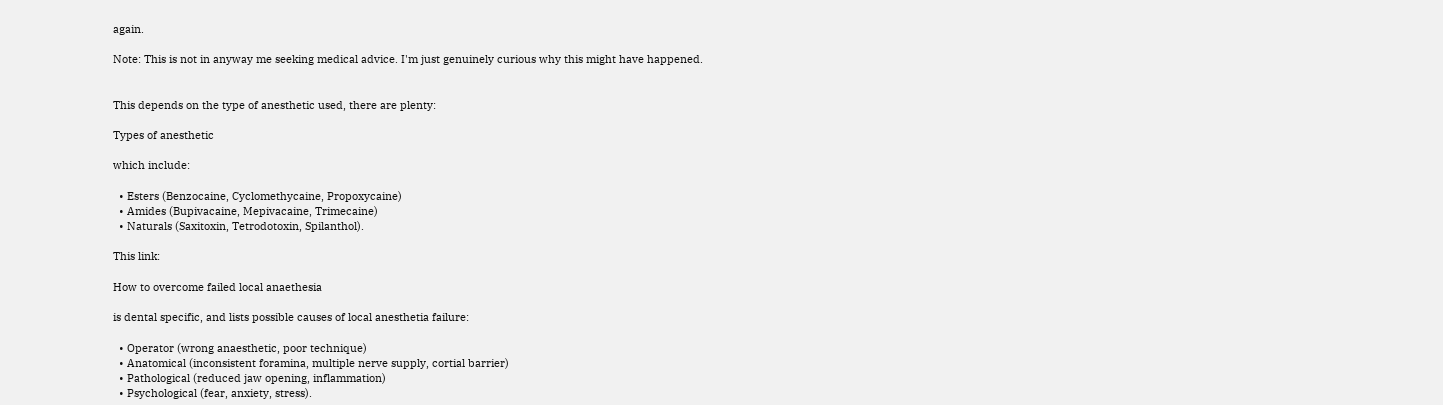again.

Note: This is not in anyway me seeking medical advice. I'm just genuinely curious why this might have happened.


This depends on the type of anesthetic used, there are plenty:

Types of anesthetic

which include:

  • Esters (Benzocaine, Cyclomethycaine, Propoxycaine)
  • Amides (Bupivacaine, Mepivacaine, Trimecaine)
  • Naturals (Saxitoxin, Tetrodotoxin, Spilanthol).

This link:

How to overcome failed local anaethesia

is dental specific, and lists possible causes of local anesthetia failure:

  • Operator (wrong anaesthetic, poor technique)
  • Anatomical (inconsistent foramina, multiple nerve supply, cortial barrier)
  • Pathological (reduced jaw opening, inflammation)
  • Psychological (fear, anxiety, stress).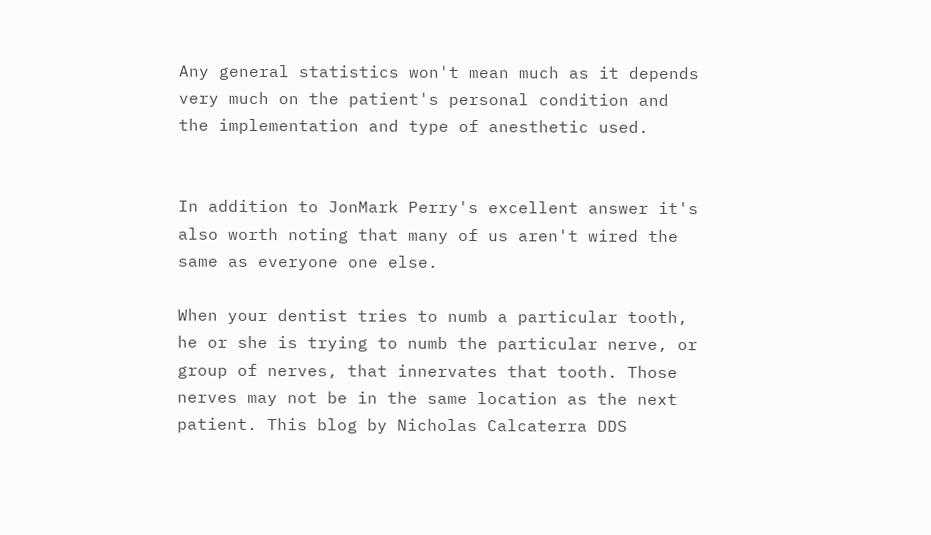Any general statistics won't mean much as it depends very much on the patient's personal condition and the implementation and type of anesthetic used.


In addition to JonMark Perry's excellent answer it's also worth noting that many of us aren't wired the same as everyone one else.

When your dentist tries to numb a particular tooth, he or she is trying to numb the particular nerve, or group of nerves, that innervates that tooth. Those nerves may not be in the same location as the next patient. This blog by Nicholas Calcaterra DDS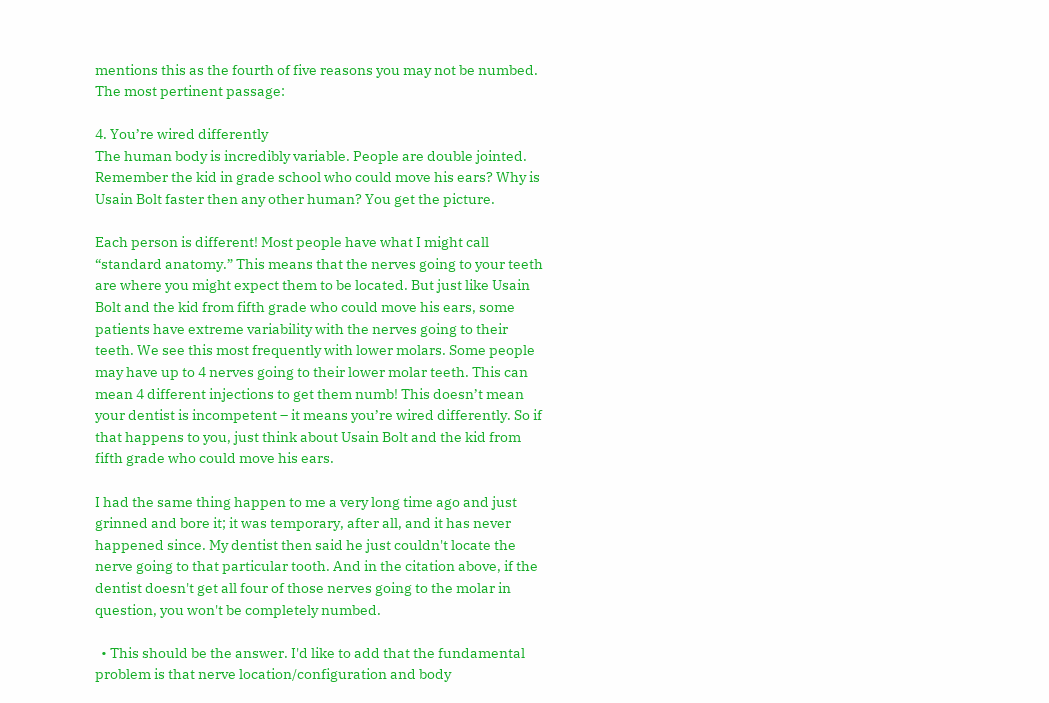mentions this as the fourth of five reasons you may not be numbed. The most pertinent passage:

4. You’re wired differently
The human body is incredibly variable. People are double jointed. Remember the kid in grade school who could move his ears? Why is Usain Bolt faster then any other human? You get the picture.

Each person is different! Most people have what I might call “standard anatomy.” This means that the nerves going to your teeth are where you might expect them to be located. But just like Usain Bolt and the kid from fifth grade who could move his ears, some patients have extreme variability with the nerves going to their teeth. We see this most frequently with lower molars. Some people may have up to 4 nerves going to their lower molar teeth. This can mean 4 different injections to get them numb! This doesn’t mean your dentist is incompetent – it means you’re wired differently. So if that happens to you, just think about Usain Bolt and the kid from fifth grade who could move his ears.

I had the same thing happen to me a very long time ago and just grinned and bore it; it was temporary, after all, and it has never happened since. My dentist then said he just couldn't locate the nerve going to that particular tooth. And in the citation above, if the dentist doesn't get all four of those nerves going to the molar in question, you won't be completely numbed.

  • This should be the answer. I'd like to add that the fundamental problem is that nerve location/configuration and body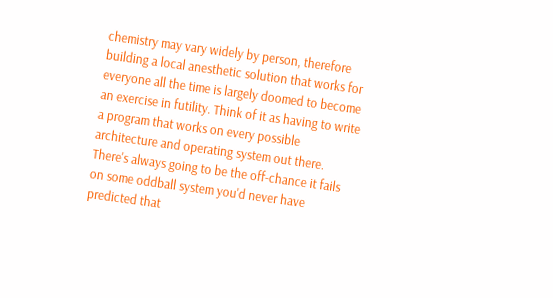chemistry may vary widely by person, therefore building a local anesthetic solution that works for everyone all the time is largely doomed to become an exercise in futility. Think of it as having to write a program that works on every possible architecture and operating system out there. There's always going to be the off-chance it fails on some oddball system you'd never have predicted that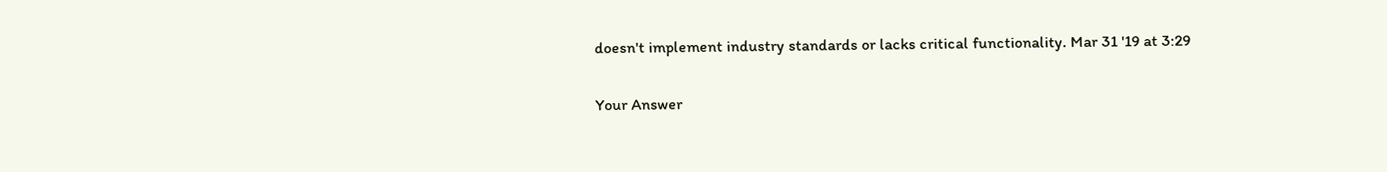doesn't implement industry standards or lacks critical functionality. Mar 31 '19 at 3:29

Your Answer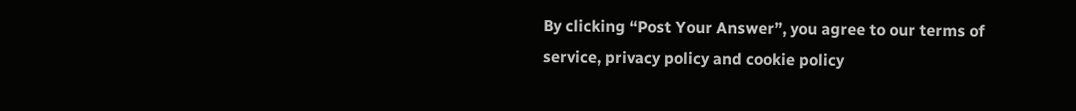By clicking “Post Your Answer”, you agree to our terms of service, privacy policy and cookie policy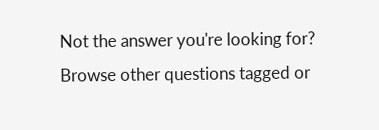Not the answer you're looking for? Browse other questions tagged or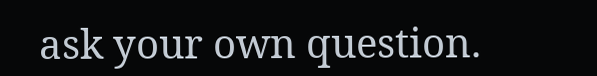ask your own question.